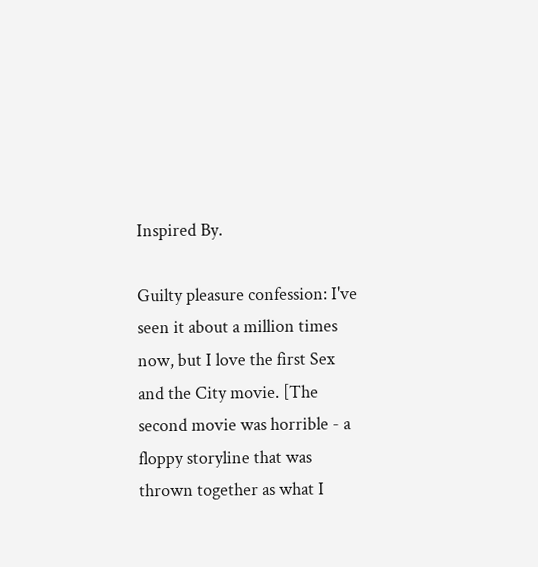Inspired By.

Guilty pleasure confession: I've seen it about a million times now, but I love the first Sex and the City movie. [The second movie was horrible - a floppy storyline that was thrown together as what I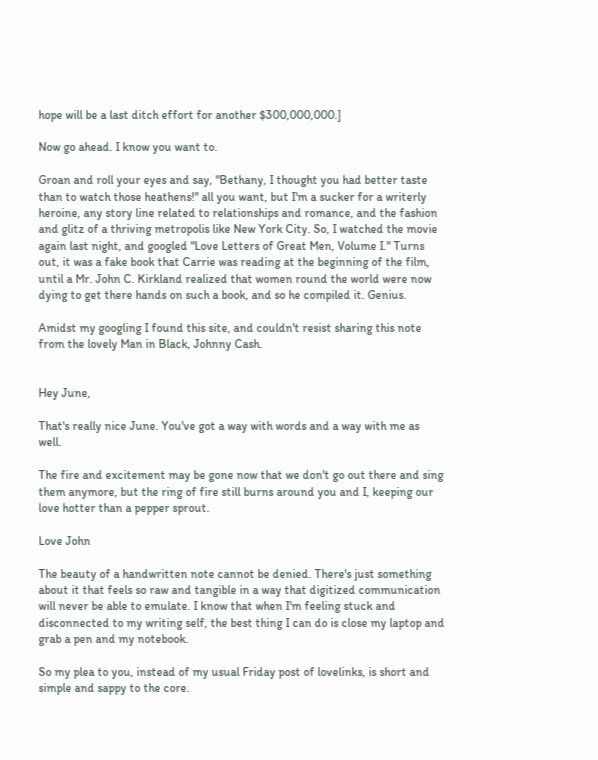hope will be a last ditch effort for another $300,000,000.]

Now go ahead. I know you want to.

Groan and roll your eyes and say, "Bethany, I thought you had better taste than to watch those heathens!" all you want, but I'm a sucker for a writerly heroine, any story line related to relationships and romance, and the fashion and glitz of a thriving metropolis like New York City. So, I watched the movie again last night, and googled "Love Letters of Great Men, Volume I." Turns out, it was a fake book that Carrie was reading at the beginning of the film, until a Mr. John C. Kirkland realized that women round the world were now dying to get there hands on such a book, and so he compiled it. Genius.

Amidst my googling I found this site, and couldn't resist sharing this note from the lovely Man in Black, Johnny Cash.


Hey June,

That's really nice June. You've got a way with words and a way with me as well.

The fire and excitement may be gone now that we don't go out there and sing them anymore, but the ring of fire still burns around you and I, keeping our love hotter than a pepper sprout.

Love John

The beauty of a handwritten note cannot be denied. There's just something about it that feels so raw and tangible in a way that digitized communication will never be able to emulate. I know that when I'm feeling stuck and disconnected to my writing self, the best thing I can do is close my laptop and grab a pen and my notebook.

So my plea to you, instead of my usual Friday post of lovelinks, is short and simple and sappy to the core.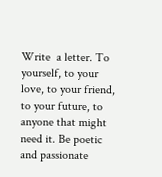Write  a letter. To yourself, to your love, to your friend, to your future, to anyone that might need it. Be poetic and passionate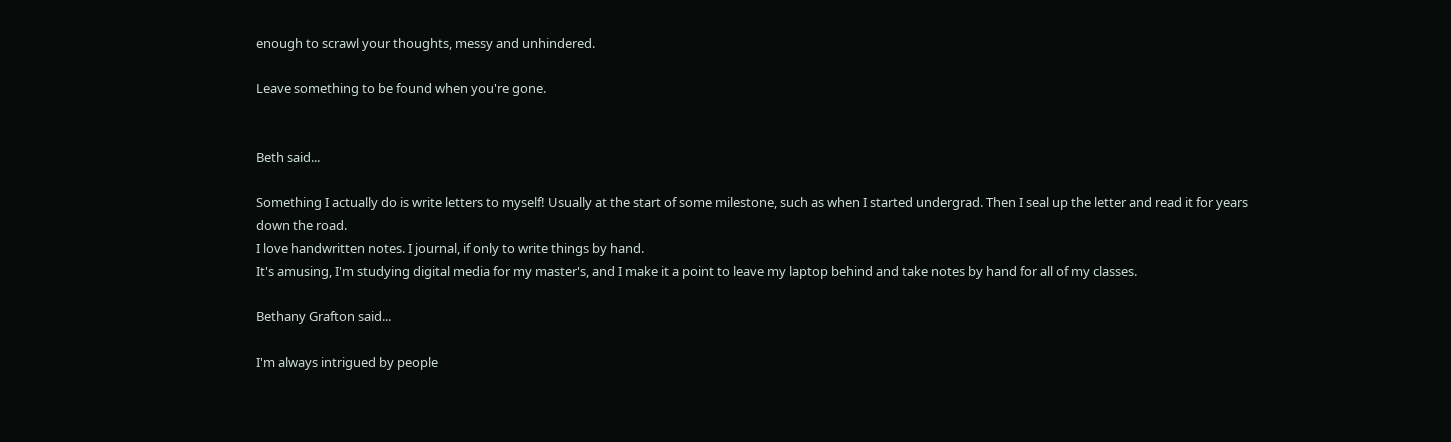enough to scrawl your thoughts, messy and unhindered.

Leave something to be found when you're gone.


Beth said...

Something I actually do is write letters to myself! Usually at the start of some milestone, such as when I started undergrad. Then I seal up the letter and read it for years down the road.
I love handwritten notes. I journal, if only to write things by hand.
It's amusing, I'm studying digital media for my master's, and I make it a point to leave my laptop behind and take notes by hand for all of my classes.

Bethany Grafton said...

I'm always intrigued by people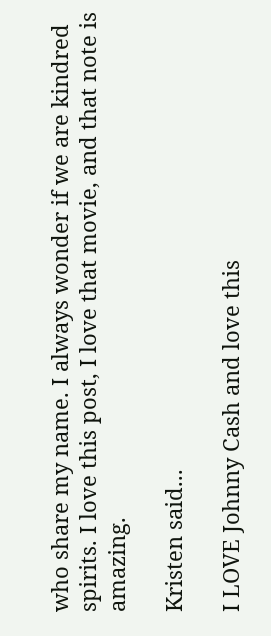who share my name. I always wonder if we are kindred spirits. I love this post, I love that movie, and that note is amazing.

Kristen said...

I LOVE Johnny Cash and love this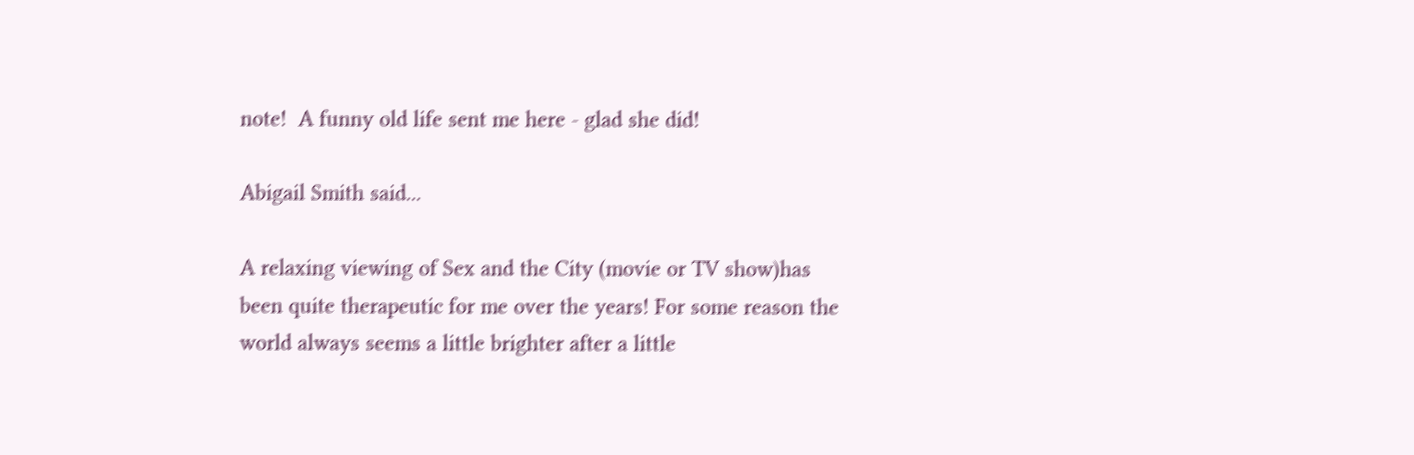note!  A funny old life sent me here - glad she did!

Abigail Smith said...

A relaxing viewing of Sex and the City (movie or TV show)has been quite therapeutic for me over the years! For some reason the world always seems a little brighter after a little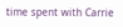time spent with Carrie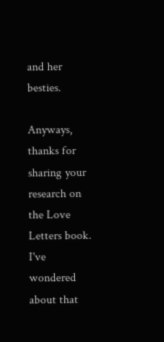and her besties.

Anyways, thanks for sharing your research on the Love Letters book. I've wondered about that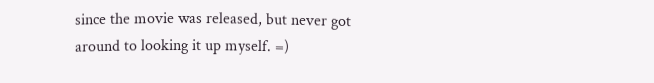since the movie was released, but never got around to looking it up myself. =)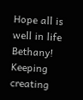Hope all is well in life Bethany! Keeping creating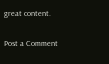great content.

Post a Comment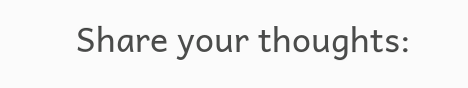Share your thoughts: